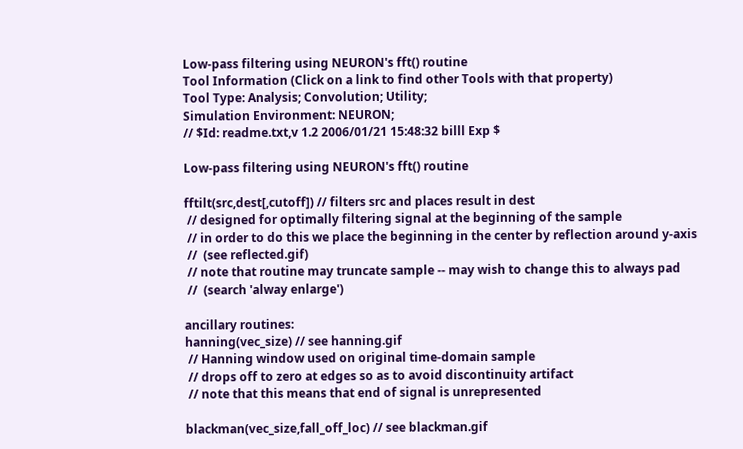Low-pass filtering using NEURON's fft() routine
Tool Information (Click on a link to find other Tools with that property)
Tool Type: Analysis; Convolution; Utility;
Simulation Environment: NEURON;
// $Id: readme.txt,v 1.2 2006/01/21 15:48:32 billl Exp $

Low-pass filtering using NEURON's fft() routine

fftilt(src,dest[,cutoff]) // filters src and places result in dest
 // designed for optimally filtering signal at the beginning of the sample
 // in order to do this we place the beginning in the center by reflection around y-axis
 //  (see reflected.gif)
 // note that routine may truncate sample -- may wish to change this to always pad
 //  (search 'alway enlarge')

ancillary routines:
hanning(vec_size) // see hanning.gif
 // Hanning window used on original time-domain sample
 // drops off to zero at edges so as to avoid discontinuity artifact
 // note that this means that end of signal is unrepresented

blackman(vec_size,fall_off_loc) // see blackman.gif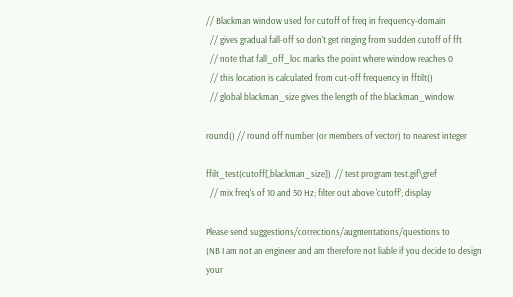// Blackman window used for cutoff of freq in frequency-domain
  // gives gradual fall-off so don't get ringing from sudden cutoff of fft
  // note that fall_off_loc marks the point where window reaches 0
  // this location is calculated from cut-off frequency in fftilt()
  // global blackman_size gives the length of the blackman_window

round() // round off number (or members of vector) to nearest integer

ffilt_test(cutoff[,blackman_size])  // test program test.gif\gref
  // mix freq's of 10 and 50 Hz; filter out above 'cutoff'; display

Please send suggestions/corrections/augmentations/questions to
(NB I am not an engineer and am therefore not liable if you decide to design
your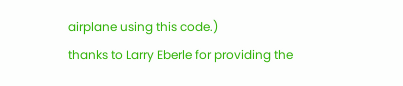airplane using this code.)
thanks to Larry Eberle for providing the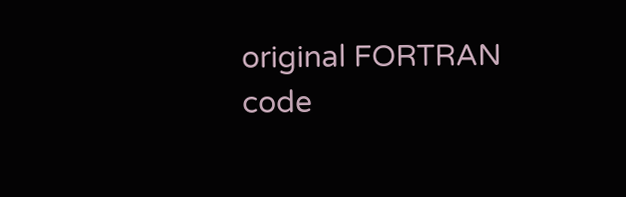original FORTRAN code